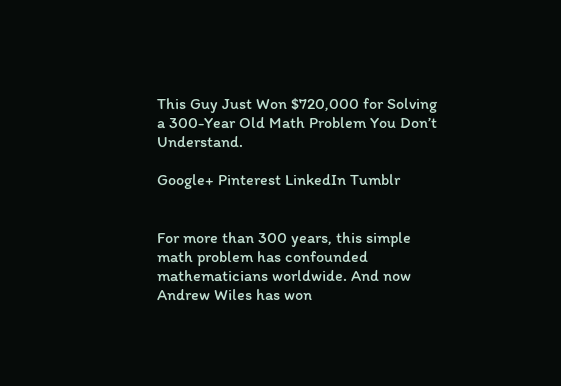This Guy Just Won $720,000 for Solving a 300-Year Old Math Problem You Don’t Understand.

Google+ Pinterest LinkedIn Tumblr


For more than 300 years, this simple math problem has confounded mathematicians worldwide. And now Andrew Wiles has won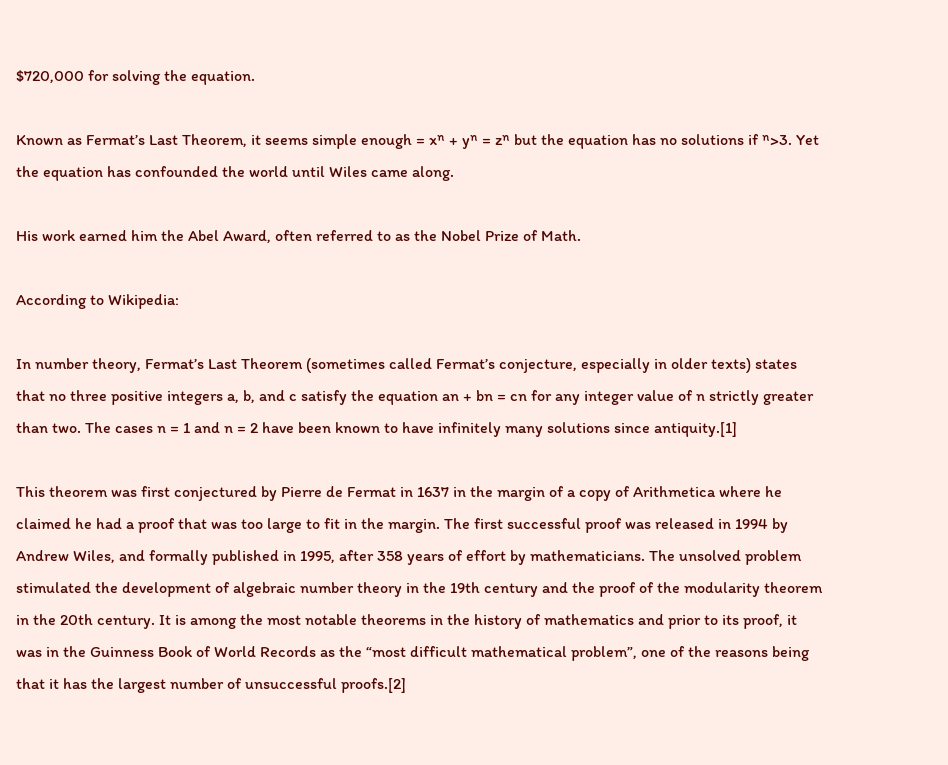$720,000 for solving the equation.

Known as Fermat’s Last Theorem, it seems simple enough = xⁿ + yⁿ = zⁿ but the equation has no solutions if ⁿ>3. Yet the equation has confounded the world until Wiles came along.

His work earned him the Abel Award, often referred to as the Nobel Prize of Math.

According to Wikipedia:

In number theory, Fermat’s Last Theorem (sometimes called Fermat’s conjecture, especially in older texts) states that no three positive integers a, b, and c satisfy the equation an + bn = cn for any integer value of n strictly greater than two. The cases n = 1 and n = 2 have been known to have infinitely many solutions since antiquity.[1]

This theorem was first conjectured by Pierre de Fermat in 1637 in the margin of a copy of Arithmetica where he claimed he had a proof that was too large to fit in the margin. The first successful proof was released in 1994 by Andrew Wiles, and formally published in 1995, after 358 years of effort by mathematicians. The unsolved problem stimulated the development of algebraic number theory in the 19th century and the proof of the modularity theorem in the 20th century. It is among the most notable theorems in the history of mathematics and prior to its proof, it was in the Guinness Book of World Records as the “most difficult mathematical problem”, one of the reasons being that it has the largest number of unsuccessful proofs.[2]